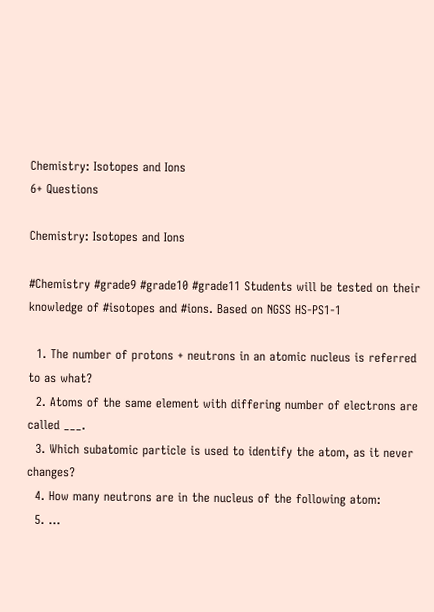Chemistry: Isotopes and Ions
6+ Questions

Chemistry: Isotopes and Ions

#Chemistry #grade9 #grade10 #grade11 Students will be tested on their knowledge of #isotopes and #ions. Based on NGSS HS-PS1-1

  1. The number of protons + neutrons in an atomic nucleus is referred to as what?
  2. Atoms of the same element with differing number of electrons are called ___.
  3. Which subatomic particle is used to identify the atom, as it never changes?
  4. How many neutrons are in the nucleus of the following atom:
  5. …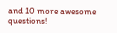and 10 more awesome questions!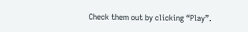Check them out by clicking “Play”.